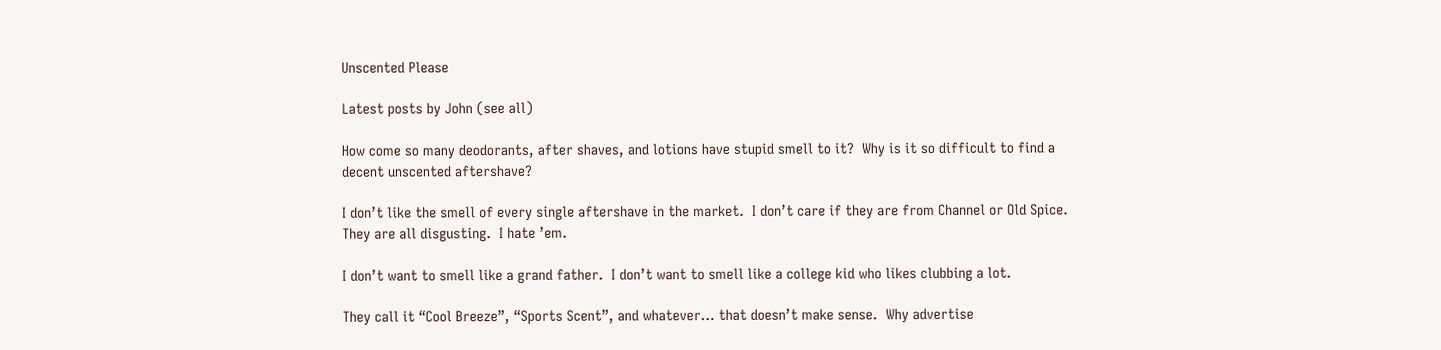Unscented Please

Latest posts by John (see all)

How come so many deodorants, after shaves, and lotions have stupid smell to it?  Why is it so difficult to find a decent unscented aftershave?

I don’t like the smell of every single aftershave in the market.  I don’t care if they are from Channel or Old Spice. They are all disgusting.  I hate ’em.

I don’t want to smell like a grand father.  I don’t want to smell like a college kid who likes clubbing a lot.

They call it “Cool Breeze”, “Sports Scent”, and whatever… that doesn’t make sense.  Why advertise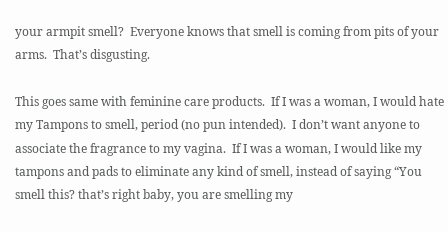your armpit smell?  Everyone knows that smell is coming from pits of your arms.  That’s disgusting.

This goes same with feminine care products.  If I was a woman, I would hate my Tampons to smell, period (no pun intended).  I don’t want anyone to associate the fragrance to my vagina.  If I was a woman, I would like my tampons and pads to eliminate any kind of smell, instead of saying “You smell this? that’s right baby, you are smelling my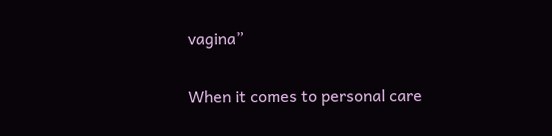vagina”

When it comes to personal care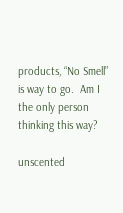products, “No Smell” is way to go.  Am I the only person thinking this way?

unscented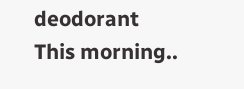deodorant
This morning..